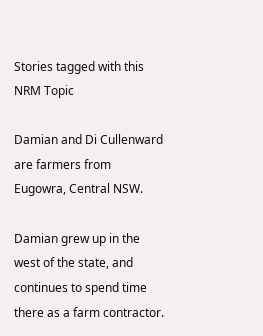Stories tagged with this NRM Topic

Damian and Di Cullenward are farmers from Eugowra, Central NSW.

Damian grew up in the west of the state, and continues to spend time there as a farm contractor.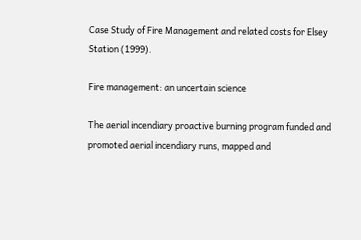Case Study of Fire Management and related costs for Elsey Station (1999).

Fire management: an uncertain science

The aerial incendiary proactive burning program funded and promoted aerial incendiary runs, mapped and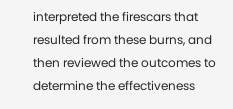interpreted the firescars that resulted from these burns, and then reviewed the outcomes to determine the effectiveness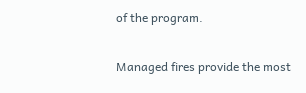of the program.

Managed fires provide the most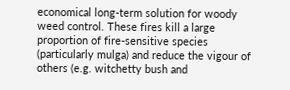economical long-term solution for woody weed control. These fires kill a large proportion of fire-sensitive species (particularly mulga) and reduce the vigour of others (e.g. witchetty bush and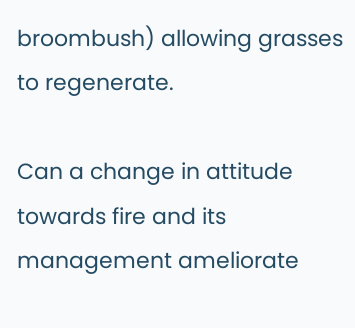broombush) allowing grasses to regenerate.

Can a change in attitude towards fire and its management ameliorate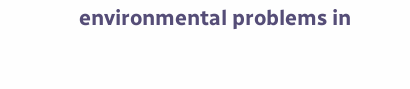environmental problems in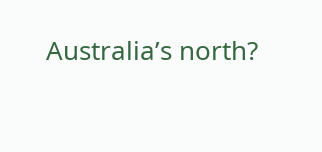Australia’s north?